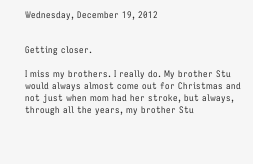Wednesday, December 19, 2012


Getting closer.

I miss my brothers. I really do. My brother Stu would always almost come out for Christmas and not just when mom had her stroke, but always, through all the years, my brother Stu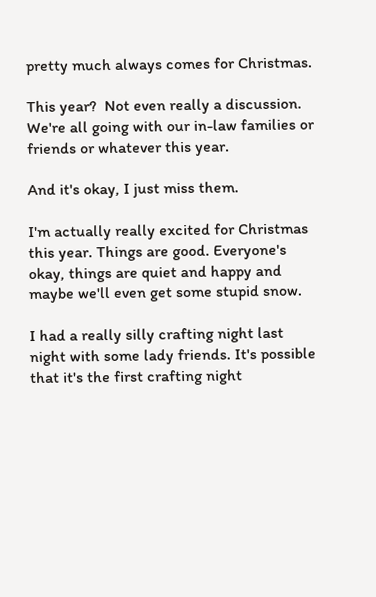pretty much always comes for Christmas.

This year?  Not even really a discussion. We're all going with our in-law families or friends or whatever this year.

And it's okay, I just miss them.

I'm actually really excited for Christmas this year. Things are good. Everyone's okay, things are quiet and happy and maybe we'll even get some stupid snow.

I had a really silly crafting night last night with some lady friends. It's possible that it's the first crafting night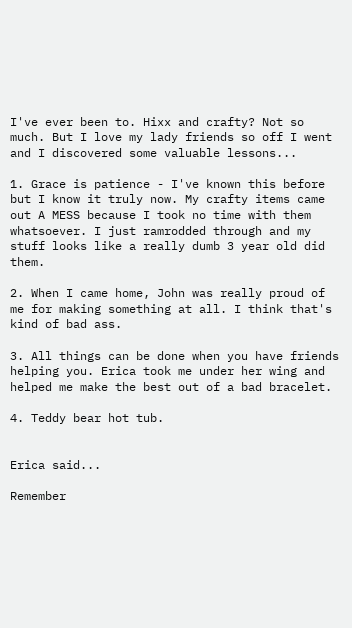I've ever been to. Hixx and crafty? Not so much. But I love my lady friends so off I went and I discovered some valuable lessons...

1. Grace is patience - I've known this before but I know it truly now. My crafty items came out A MESS because I took no time with them whatsoever. I just ramrodded through and my stuff looks like a really dumb 3 year old did them.

2. When I came home, John was really proud of me for making something at all. I think that's kind of bad ass.

3. All things can be done when you have friends helping you. Erica took me under her wing and helped me make the best out of a bad bracelet.

4. Teddy bear hot tub.


Erica said...

Remember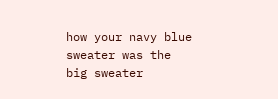how your navy blue sweater was the big sweater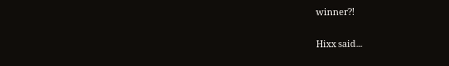winner?!


Hixx said...